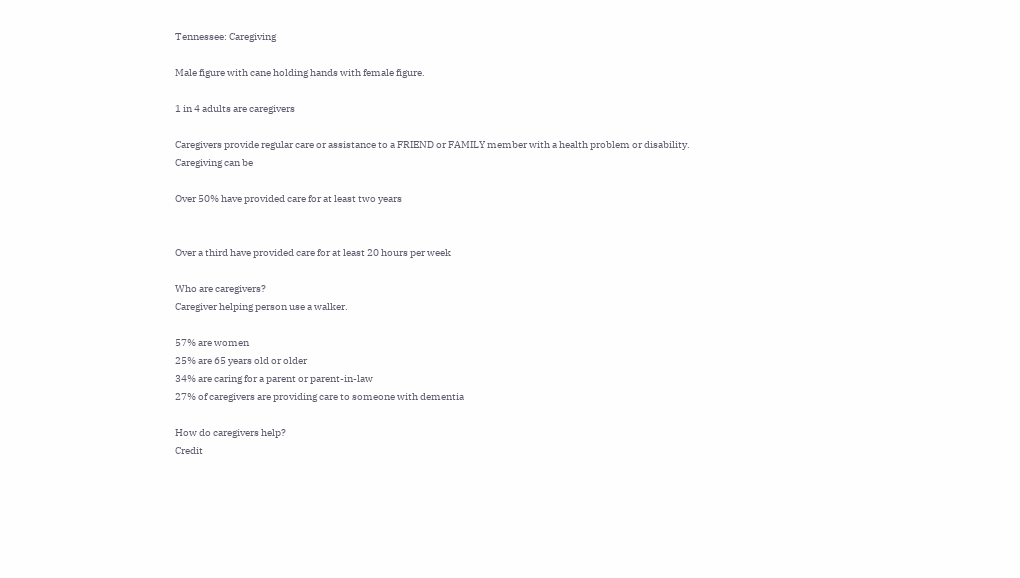Tennessee: Caregiving

Male figure with cane holding hands with female figure.

1 in 4 adults are caregivers

Caregivers provide regular care or assistance to a FRIEND or FAMILY member with a health problem or disability.
Caregiving can be

Over 50% have provided care for at least two years


Over a third have provided care for at least 20 hours per week

Who are caregivers?
Caregiver helping person use a walker.

57% are women
25% are 65 years old or older
34% are caring for a parent or parent-in-law
27% of caregivers are providing care to someone with dementia

How do caregivers help?
Credit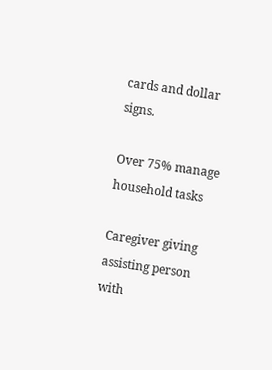cards and dollar signs.

Over 75% manage household tasks

Caregiver giving assisting person with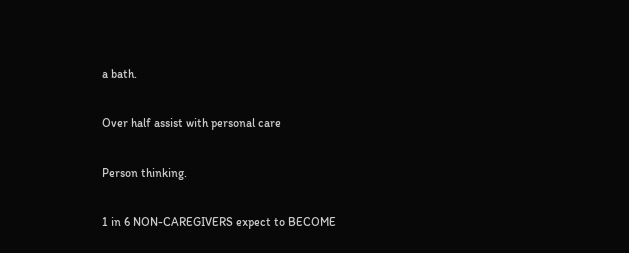a bath.

Over half assist with personal care

Person thinking.

1 in 6 NON-CAREGIVERS expect to BECOME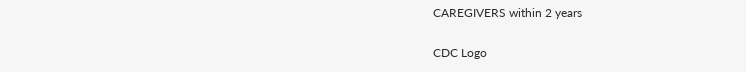CAREGIVERS within 2 years

CDC Logo